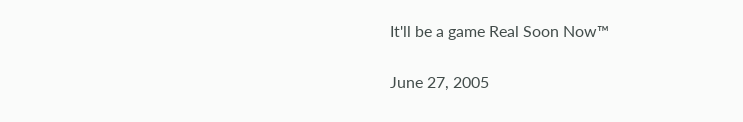It'll be a game Real Soon Now™

June 27, 2005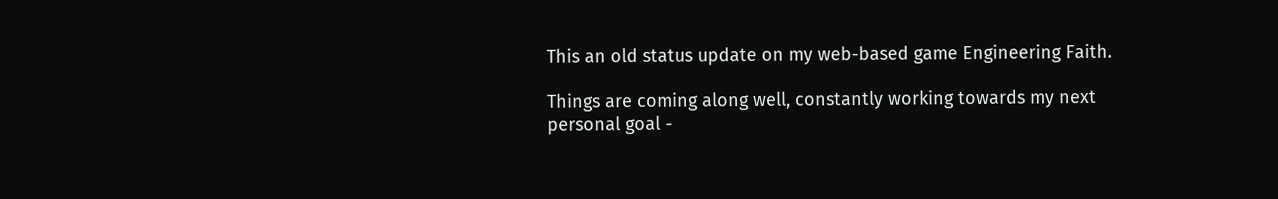This an old status update on my web-based game Engineering Faith.

Things are coming along well, constantly working towards my next personal goal -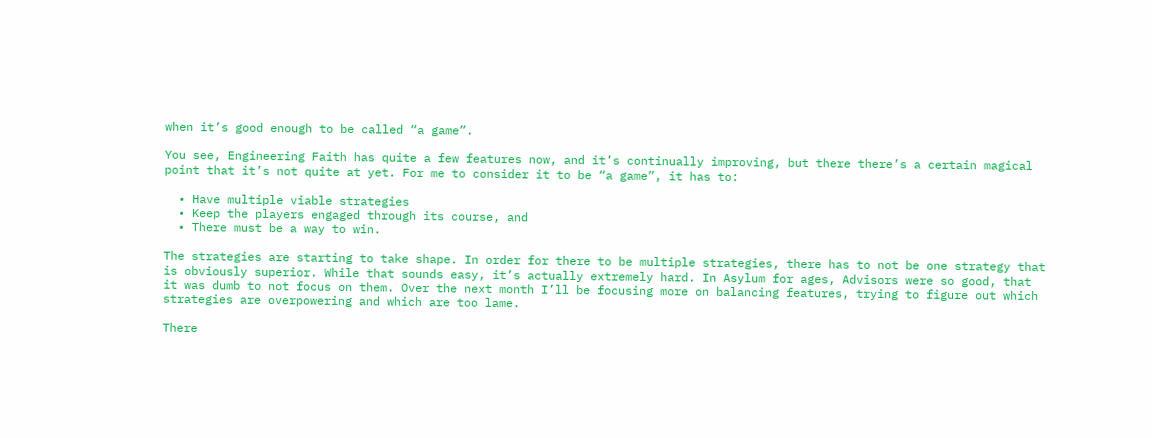when it’s good enough to be called “a game”.

You see, Engineering Faith has quite a few features now, and it’s continually improving, but there there’s a certain magical point that it’s not quite at yet. For me to consider it to be “a game”, it has to:

  • Have multiple viable strategies
  • Keep the players engaged through its course, and
  • There must be a way to win.

The strategies are starting to take shape. In order for there to be multiple strategies, there has to not be one strategy that is obviously superior. While that sounds easy, it’s actually extremely hard. In Asylum for ages, Advisors were so good, that it was dumb to not focus on them. Over the next month I’ll be focusing more on balancing features, trying to figure out which strategies are overpowering and which are too lame.

There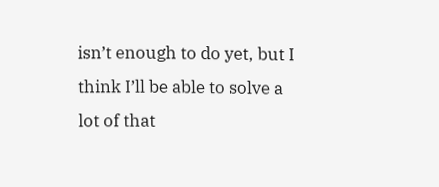isn’t enough to do yet, but I think I’ll be able to solve a lot of that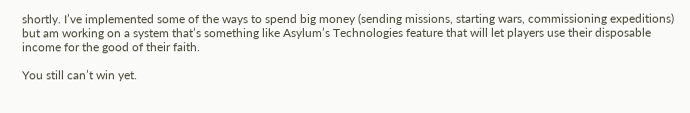shortly. I’ve implemented some of the ways to spend big money (sending missions, starting wars, commissioning expeditions) but am working on a system that’s something like Asylum’s Technologies feature that will let players use their disposable income for the good of their faith.

You still can’t win yet.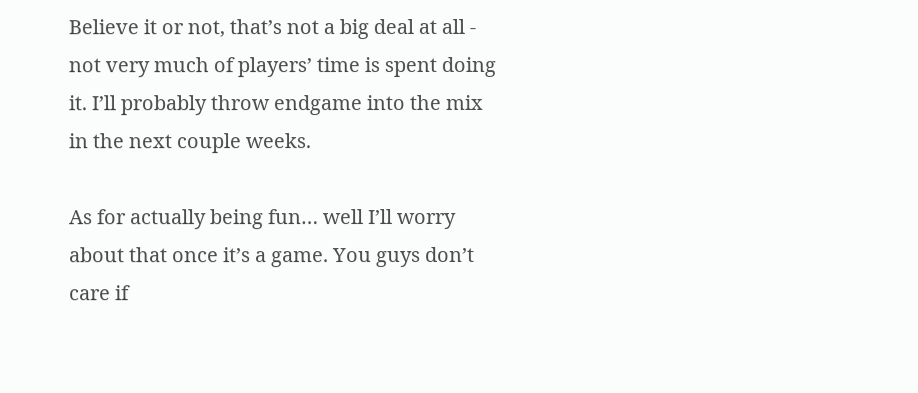Believe it or not, that’s not a big deal at all - not very much of players’ time is spent doing it. I’ll probably throw endgame into the mix in the next couple weeks.

As for actually being fun… well I’ll worry about that once it’s a game. You guys don’t care if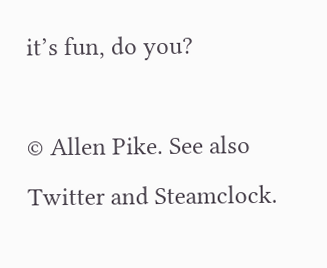it’s fun, do you?

© Allen Pike. See also Twitter and Steamclock.